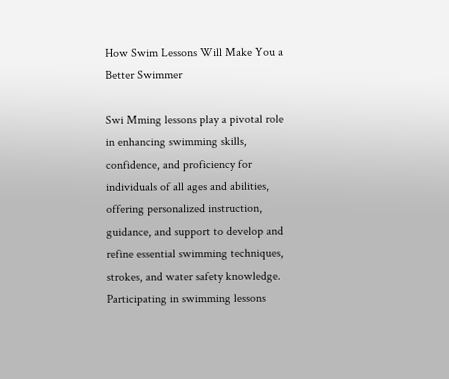How Swim Lessons Will Make You a Better Swimmer

Swi Mming lessons play a pivotal role in enhancing swimming skills, confidence, and proficiency for individuals of all ages and abilities, offering personalized instruction, guidance, and support to develop and refine essential swimming techniques, strokes, and water safety knowledge. Participating in swimming lessons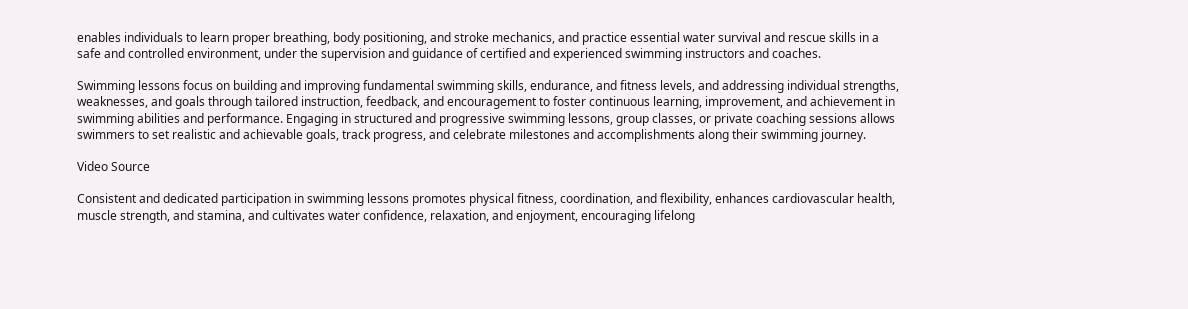enables individuals to learn proper breathing, body positioning, and stroke mechanics, and practice essential water survival and rescue skills in a safe and controlled environment, under the supervision and guidance of certified and experienced swimming instructors and coaches.

Swimming lessons focus on building and improving fundamental swimming skills, endurance, and fitness levels, and addressing individual strengths, weaknesses, and goals through tailored instruction, feedback, and encouragement to foster continuous learning, improvement, and achievement in swimming abilities and performance. Engaging in structured and progressive swimming lessons, group classes, or private coaching sessions allows swimmers to set realistic and achievable goals, track progress, and celebrate milestones and accomplishments along their swimming journey.

Video Source

Consistent and dedicated participation in swimming lessons promotes physical fitness, coordination, and flexibility, enhances cardiovascular health, muscle strength, and stamina, and cultivates water confidence, relaxation, and enjoyment, encouraging lifelong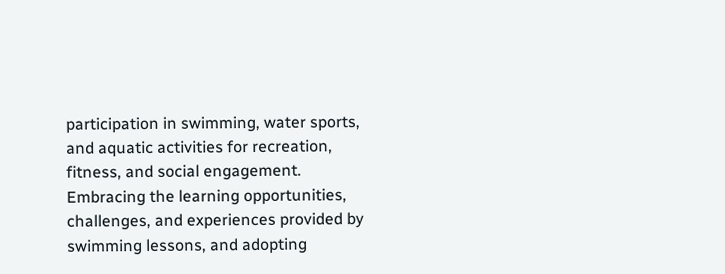participation in swimming, water sports, and aquatic activities for recreation, fitness, and social engagement. Embracing the learning opportunities, challenges, and experiences provided by swimming lessons, and adopting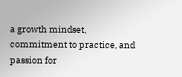a growth mindset, commitment to practice, and passion for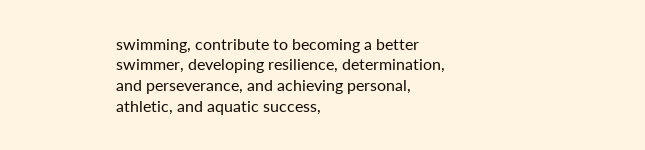swimming, contribute to becoming a better swimmer, developing resilience, determination, and perseverance, and achieving personal, athletic, and aquatic success,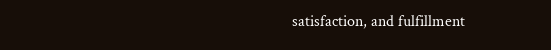satisfaction, and fulfillment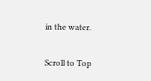in the water.

Scroll to Top